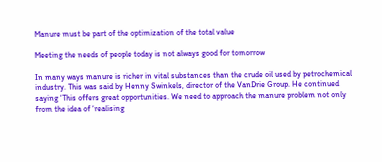Manure must be part of the optimization of the total value

Meeting the needs of people today is not always good for tomorrow

In many ways manure is richer in vital substances than the crude oil used by petrochemical industry. This was said by Henny Swinkels, director of the VanDrie Group. He continued saying ‘This offers great opportunities. We need to approach the manure problem not only from the idea of ‘realising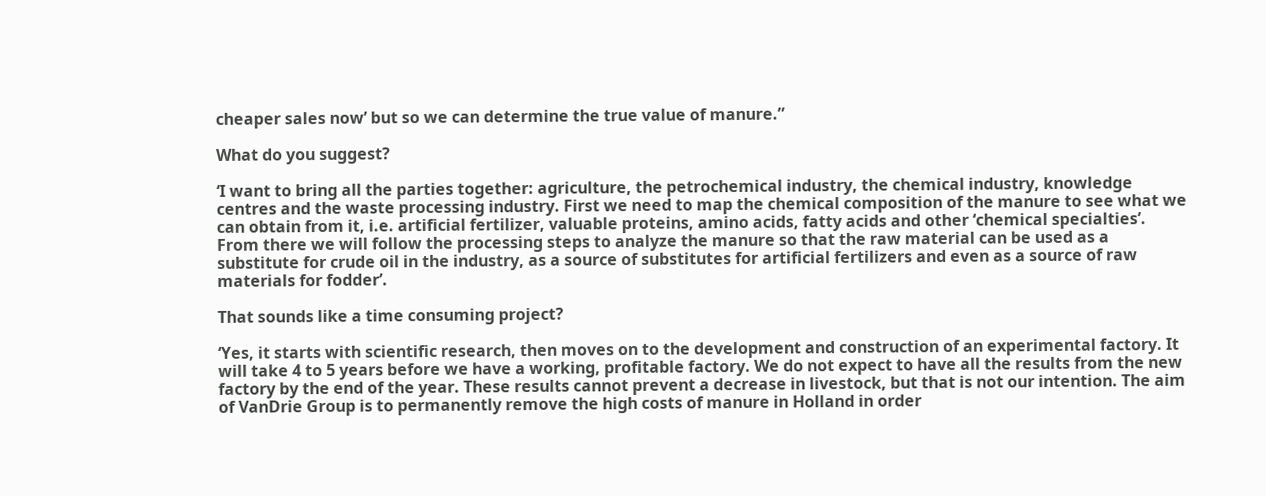cheaper sales now’ but so we can determine the true value of manure.”

What do you suggest?

‘I want to bring all the parties together: agriculture, the petrochemical industry, the chemical industry, knowledge centres and the waste processing industry. First we need to map the chemical composition of the manure to see what we can obtain from it, i.e. artificial fertilizer, valuable proteins, amino acids, fatty acids and other ‘chemical specialties’. From there we will follow the processing steps to analyze the manure so that the raw material can be used as a substitute for crude oil in the industry, as a source of substitutes for artificial fertilizers and even as a source of raw materials for fodder’.

That sounds like a time consuming project?

‘Yes, it starts with scientific research, then moves on to the development and construction of an experimental factory. It will take 4 to 5 years before we have a working, profitable factory. We do not expect to have all the results from the new factory by the end of the year. These results cannot prevent a decrease in livestock, but that is not our intention. The aim of VanDrie Group is to permanently remove the high costs of manure in Holland in order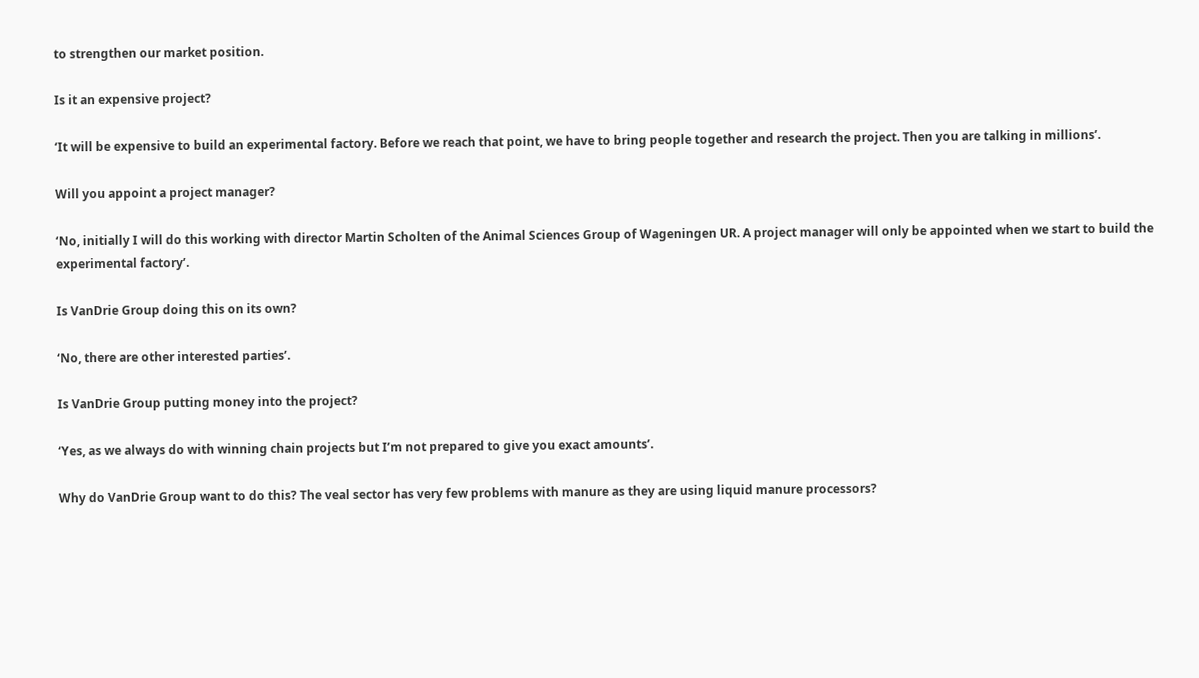to strengthen our market position.

Is it an expensive project?

‘It will be expensive to build an experimental factory. Before we reach that point, we have to bring people together and research the project. Then you are talking in millions’.

Will you appoint a project manager?

‘No, initially I will do this working with director Martin Scholten of the Animal Sciences Group of Wageningen UR. A project manager will only be appointed when we start to build the experimental factory’.

Is VanDrie Group doing this on its own?

‘No, there are other interested parties’.

Is VanDrie Group putting money into the project?

‘Yes, as we always do with winning chain projects but I’m not prepared to give you exact amounts’.

Why do VanDrie Group want to do this? The veal sector has very few problems with manure as they are using liquid manure processors?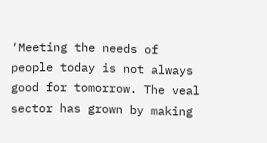‘Meeting the needs of people today is not always good for tomorrow. The veal sector has grown by making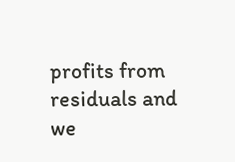profits from residuals and we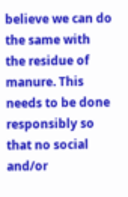believe we can do the same with the residue of manure. This needs to be done responsibly so that no social and/or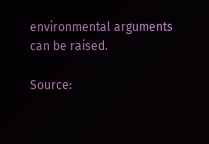environmental arguments can be raised.

Source: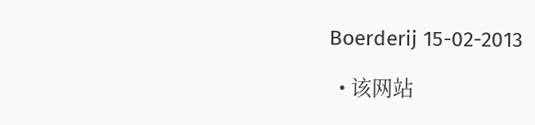Boerderij 15-02-2013

  • 该网站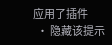应用了插件
  • 隐藏该提示